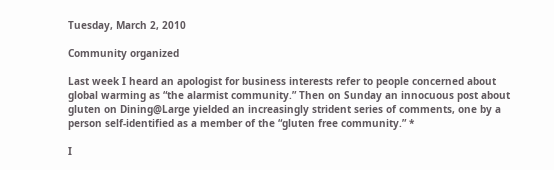Tuesday, March 2, 2010

Community organized

Last week I heard an apologist for business interests refer to people concerned about global warming as “the alarmist community.” Then on Sunday an innocuous post about gluten on Dining@Large yielded an increasingly strident series of comments, one by a person self-identified as a member of the “gluten free community.” *

I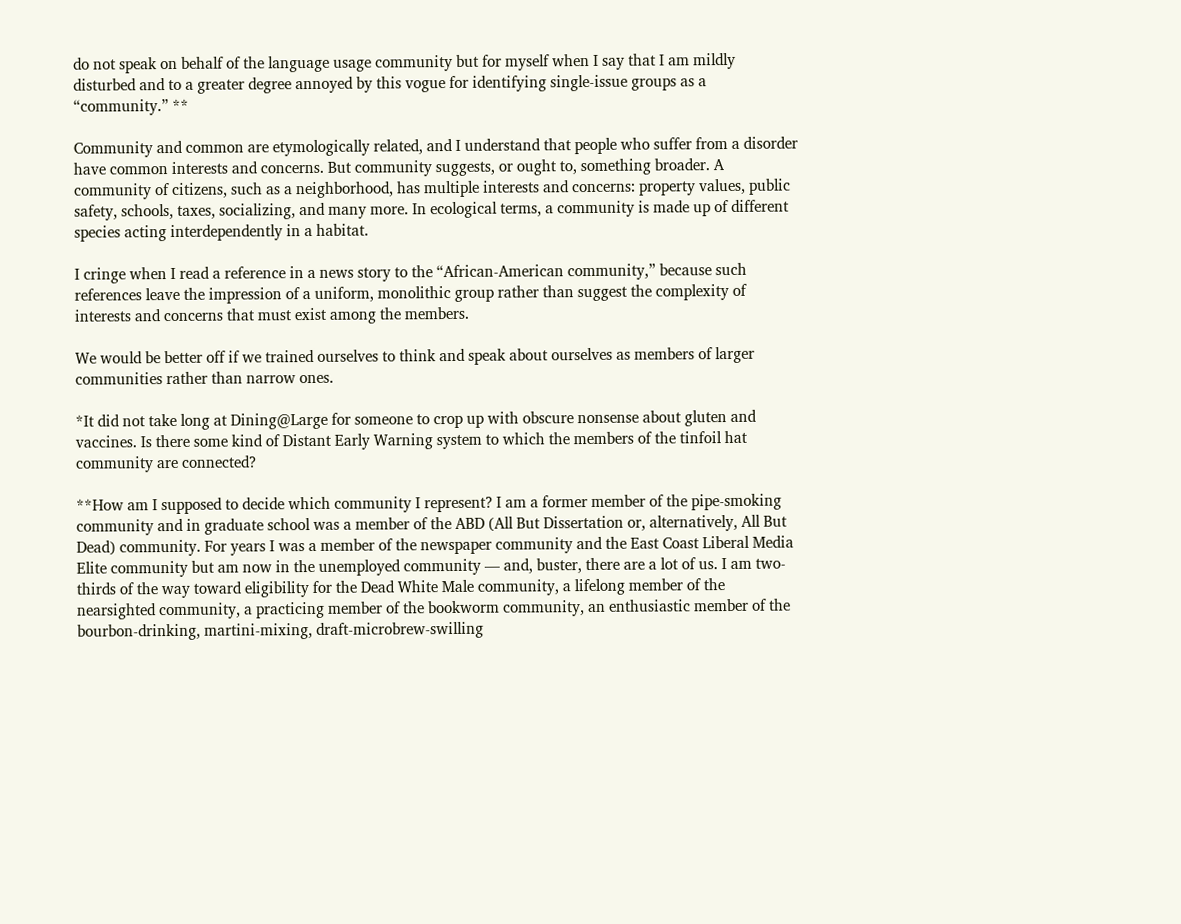do not speak on behalf of the language usage community but for myself when I say that I am mildly disturbed and to a greater degree annoyed by this vogue for identifying single-issue groups as a “community.” **

Community and common are etymologically related, and I understand that people who suffer from a disorder have common interests and concerns. But community suggests, or ought to, something broader. A community of citizens, such as a neighborhood, has multiple interests and concerns: property values, public safety, schools, taxes, socializing, and many more. In ecological terms, a community is made up of different species acting interdependently in a habitat.

I cringe when I read a reference in a news story to the “African-American community,” because such references leave the impression of a uniform, monolithic group rather than suggest the complexity of interests and concerns that must exist among the members.

We would be better off if we trained ourselves to think and speak about ourselves as members of larger communities rather than narrow ones.

*It did not take long at Dining@Large for someone to crop up with obscure nonsense about gluten and vaccines. Is there some kind of Distant Early Warning system to which the members of the tinfoil hat community are connected?

**How am I supposed to decide which community I represent? I am a former member of the pipe-smoking community and in graduate school was a member of the ABD (All But Dissertation or, alternatively, All But Dead) community. For years I was a member of the newspaper community and the East Coast Liberal Media Elite community but am now in the unemployed community — and, buster, there are a lot of us. I am two-thirds of the way toward eligibility for the Dead White Male community, a lifelong member of the nearsighted community, a practicing member of the bookworm community, an enthusiastic member of the bourbon-drinking, martini-mixing, draft-microbrew-swilling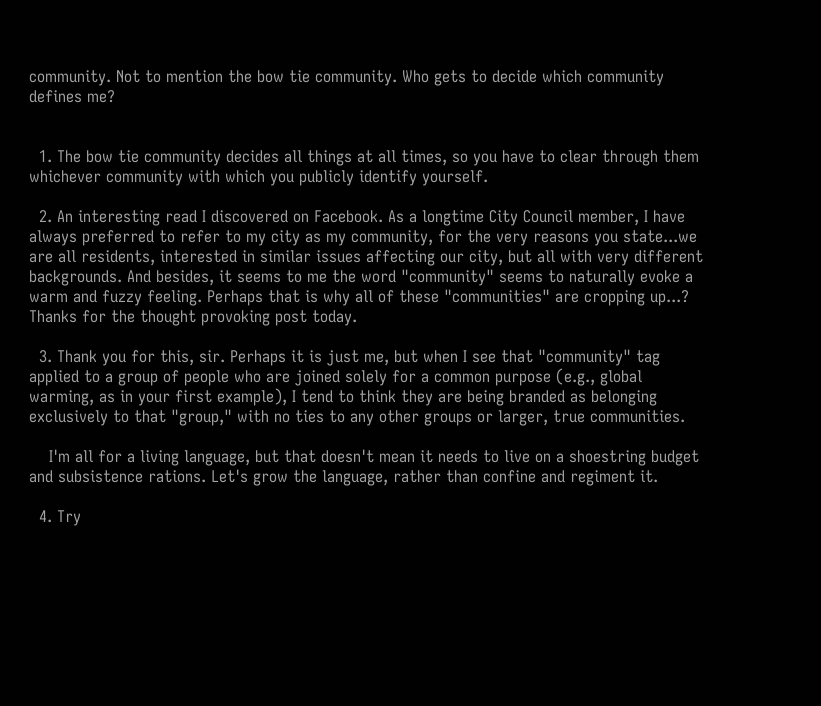community. Not to mention the bow tie community. Who gets to decide which community defines me?


  1. The bow tie community decides all things at all times, so you have to clear through them whichever community with which you publicly identify yourself.

  2. An interesting read I discovered on Facebook. As a longtime City Council member, I have always preferred to refer to my city as my community, for the very reasons you state...we are all residents, interested in similar issues affecting our city, but all with very different backgrounds. And besides, it seems to me the word "community" seems to naturally evoke a warm and fuzzy feeling. Perhaps that is why all of these "communities" are cropping up...? Thanks for the thought provoking post today.

  3. Thank you for this, sir. Perhaps it is just me, but when I see that "community" tag applied to a group of people who are joined solely for a common purpose (e.g., global warming, as in your first example), I tend to think they are being branded as belonging exclusively to that "group," with no ties to any other groups or larger, true communities.

    I'm all for a living language, but that doesn't mean it needs to live on a shoestring budget and subsistence rations. Let's grow the language, rather than confine and regiment it.

  4. Try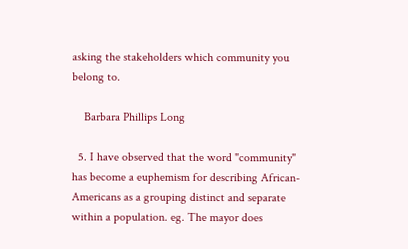asking the stakeholders which community you belong to.

    Barbara Phillips Long

  5. I have observed that the word "community" has become a euphemism for describing African-Americans as a grouping distinct and separate within a population. eg. The mayor does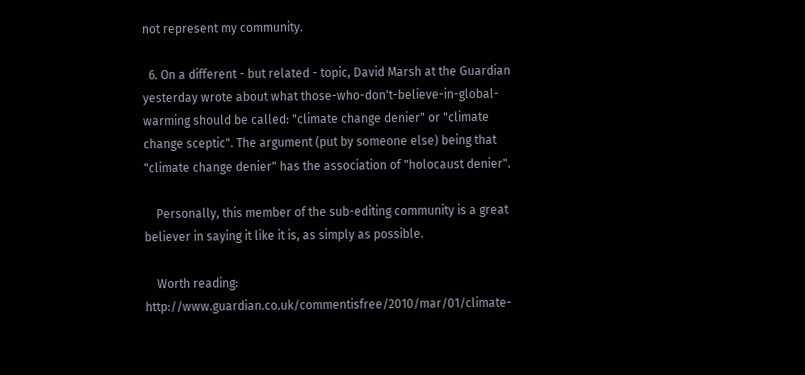not represent my community.

  6. On a different - but related - topic, David Marsh at the Guardian yesterday wrote about what those-who-don't-believe-in-global-warming should be called: "climate change denier" or "climate change sceptic". The argument (put by someone else) being that "climate change denier" has the association of "holocaust denier".

    Personally, this member of the sub-editing community is a great believer in saying it like it is, as simply as possible.

    Worth reading: http://www.guardian.co.uk/commentisfree/2010/mar/01/climate-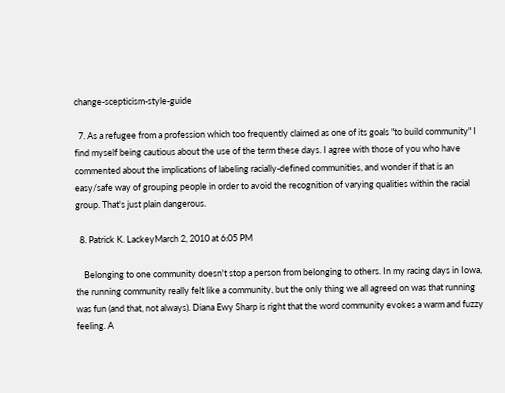change-scepticism-style-guide

  7. As a refugee from a profession which too frequently claimed as one of its goals "to build community" I find myself being cautious about the use of the term these days. I agree with those of you who have commented about the implications of labeling racially-defined communities, and wonder if that is an easy/safe way of grouping people in order to avoid the recognition of varying qualities within the racial group. That's just plain dangerous.

  8. Patrick K. LackeyMarch 2, 2010 at 6:05 PM

    Belonging to one community doesn't stop a person from belonging to others. In my racing days in Iowa, the running community really felt like a community, but the only thing we all agreed on was that running was fun (and that, not always). Diana Ewy Sharp is right that the word community evokes a warm and fuzzy feeling. A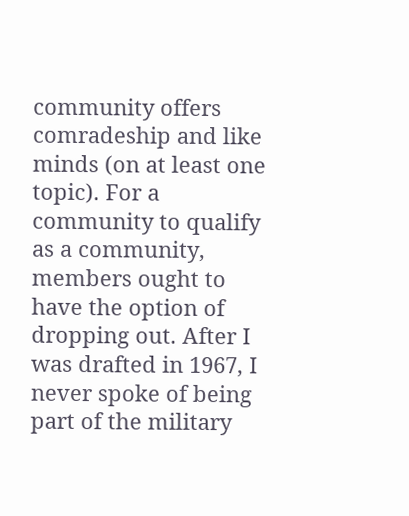community offers comradeship and like minds (on at least one topic). For a community to qualify as a community, members ought to have the option of dropping out. After I was drafted in 1967, I never spoke of being part of the military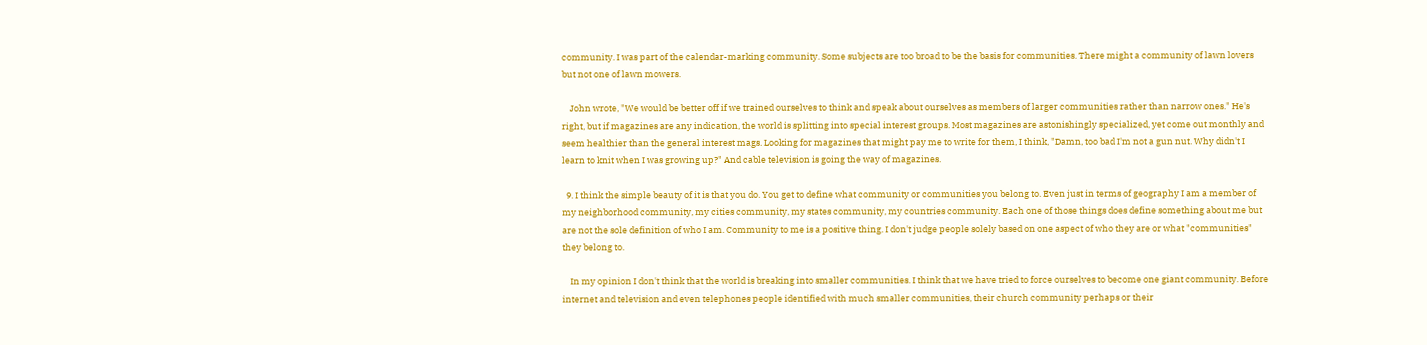community. I was part of the calendar-marking community. Some subjects are too broad to be the basis for communities. There might a community of lawn lovers but not one of lawn mowers.

    John wrote, "We would be better off if we trained ourselves to think and speak about ourselves as members of larger communities rather than narrow ones." He's right, but if magazines are any indication, the world is splitting into special interest groups. Most magazines are astonishingly specialized, yet come out monthly and seem healthier than the general interest mags. Looking for magazines that might pay me to write for them, I think, "Damn, too bad I'm not a gun nut. Why didn't I learn to knit when I was growing up?" And cable television is going the way of magazines.

  9. I think the simple beauty of it is that you do. You get to define what community or communities you belong to. Even just in terms of geography I am a member of my neighborhood community, my cities community, my states community, my countries community. Each one of those things does define something about me but are not the sole definition of who I am. Community to me is a positive thing. I don't judge people solely based on one aspect of who they are or what "communities" they belong to.

    In my opinion I don't think that the world is breaking into smaller communities. I think that we have tried to force ourselves to become one giant community. Before internet and television and even telephones people identified with much smaller communities, their church community perhaps or their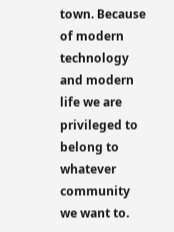town. Because of modern technology and modern life we are privileged to belong to whatever community we want to.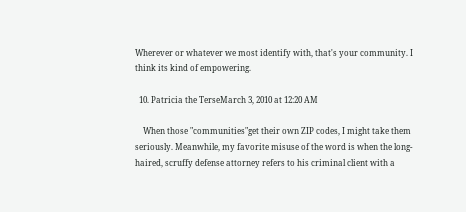Wherever or whatever we most identify with, that's your community. I think its kind of empowering.

  10. Patricia the TerseMarch 3, 2010 at 12:20 AM

    When those "communities"get their own ZIP codes, I might take them seriously. Meanwhile, my favorite misuse of the word is when the long-haired, scruffy defense attorney refers to his criminal client with a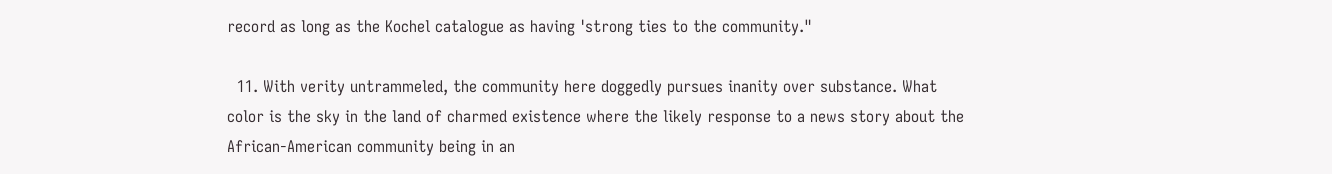record as long as the Kochel catalogue as having 'strong ties to the community."

  11. With verity untrammeled, the community here doggedly pursues inanity over substance. What color is the sky in the land of charmed existence where the likely response to a news story about the African-American community being in an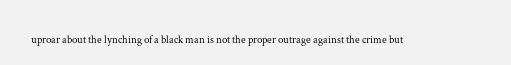uproar about the lynching of a black man is not the proper outrage against the crime but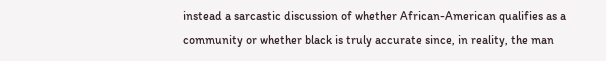instead a sarcastic discussion of whether African-American qualifies as a community or whether black is truly accurate since, in reality, the man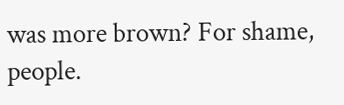was more brown? For shame, people.